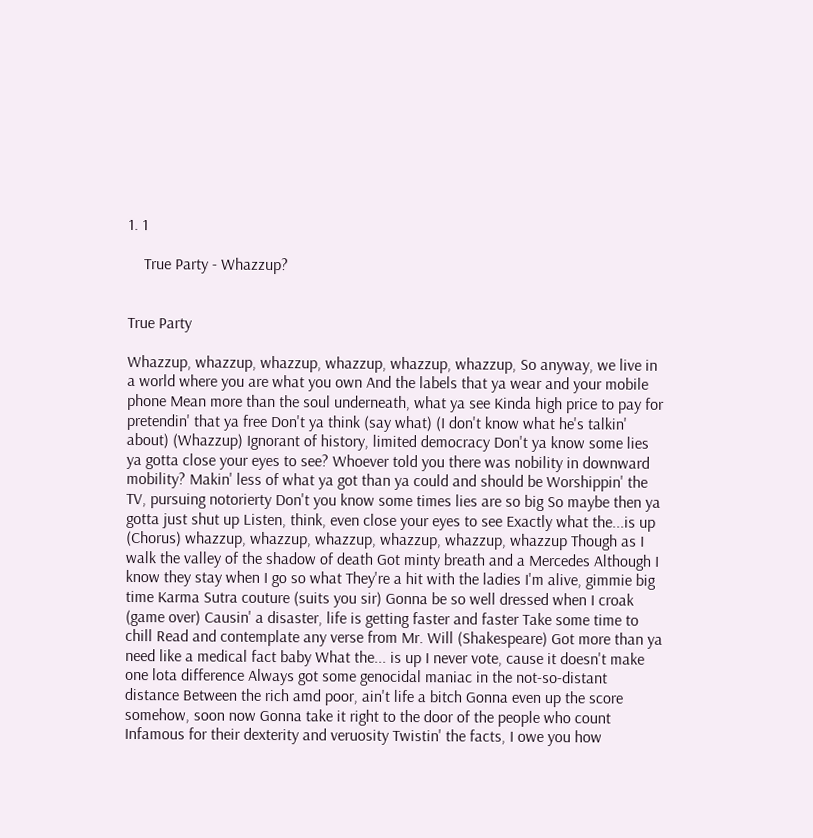1. 1

    True Party - Whazzup?


True Party

Whazzup, whazzup, whazzup, whazzup, whazzup, whazzup, So anyway, we live in a world where you are what you own And the labels that ya wear and your mobile phone Mean more than the soul underneath, what ya see Kinda high price to pay for pretendin' that ya free Don't ya think (say what) (I don't know what he's talkin' about) (Whazzup) Ignorant of history, limited democracy Don't ya know some lies ya gotta close your eyes to see? Whoever told you there was nobility in downward mobility? Makin' less of what ya got than ya could and should be Worshippin' the TV, pursuing notorierty Don't you know some times lies are so big So maybe then ya gotta just shut up Listen, think, even close your eyes to see Exactly what the...is up (Chorus) whazzup, whazzup, whazzup, whazzup, whazzup, whazzup Though as I walk the valley of the shadow of death Got minty breath and a Mercedes Although I know they stay when I go so what They're a hit with the ladies I'm alive, gimmie big time Karma Sutra couture (suits you sir) Gonna be so well dressed when I croak (game over) Causin' a disaster, life is getting faster and faster Take some time to chill Read and contemplate any verse from Mr. Will (Shakespeare) Got more than ya need like a medical fact baby What the... is up I never vote, cause it doesn't make one lota difference Always got some genocidal maniac in the not-so-distant distance Between the rich amd poor, ain't life a bitch Gonna even up the score somehow, soon now Gonna take it right to the door of the people who count Infamous for their dexterity and veruosity Twistin' the facts, I owe you how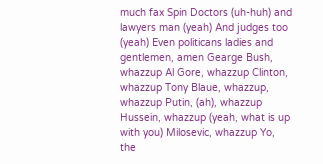much fax Spin Doctors (uh-huh) and lawyers man (yeah) And judges too (yeah) Even politicans ladies and gentlemen, amen Gearge Bush, whazzup Al Gore, whazzup Clinton, whazzup Tony Blaue, whazzup, whazzup Putin, (ah), whazzup Hussein, whazzup (yeah, what is up with you) Milosevic, whazzup Yo, the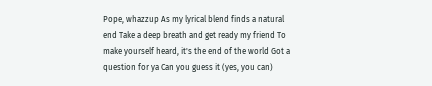Pope, whazzup As my lyrical blend finds a natural end Take a deep breath and get ready my friend To make yourself heard, it's the end of the world Got a question for ya Can you guess it (yes, you can)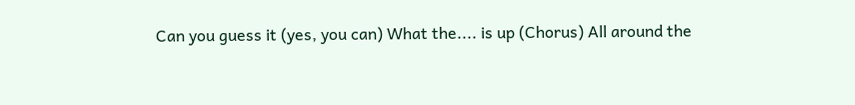Can you guess it (yes, you can) What the.... is up (Chorus) All around the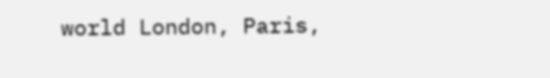world London, Paris,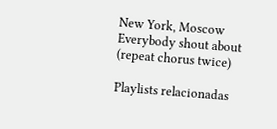New York, Moscow Everybody shout about (repeat chorus twice)

Playlists relacionadas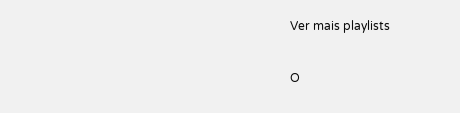Ver mais playlists


O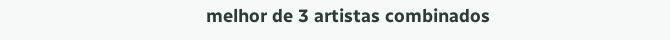melhor de 3 artistas combinados